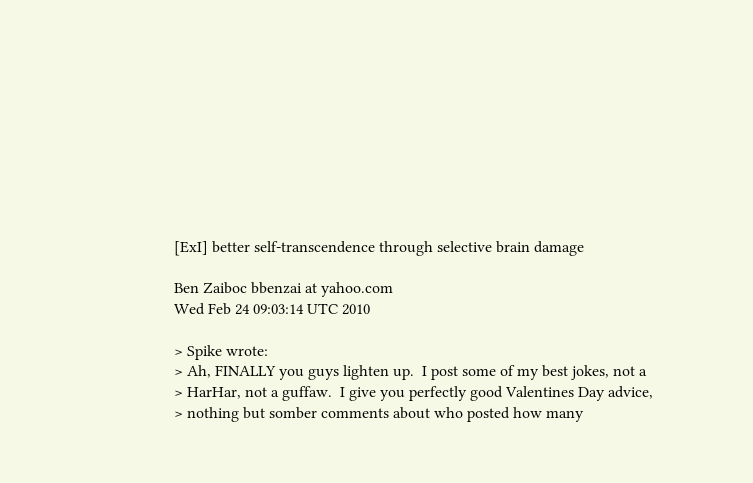[ExI] better self-transcendence through selective brain damage

Ben Zaiboc bbenzai at yahoo.com
Wed Feb 24 09:03:14 UTC 2010

> Spike wrote:
> Ah, FINALLY you guys lighten up.  I post some of my best jokes, not a
> HarHar, not a guffaw.  I give you perfectly good Valentines Day advice,
> nothing but somber comments about who posted how many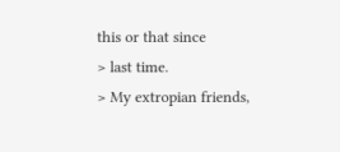this or that since
> last time.
> My extropian friends,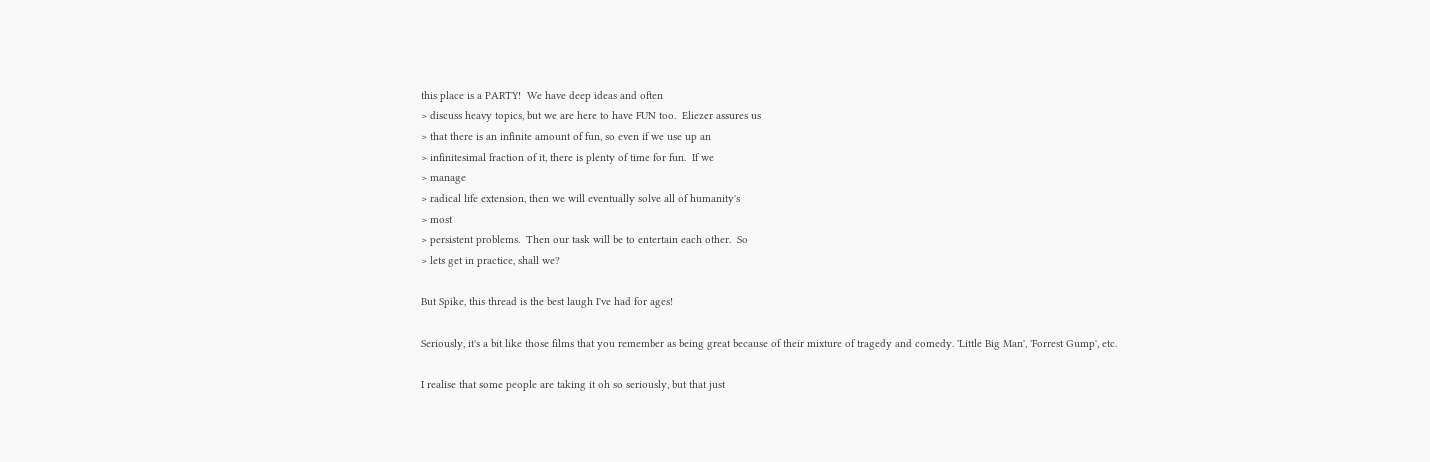this place is a PARTY!  We have deep ideas and often
> discuss heavy topics, but we are here to have FUN too.  Eliezer assures us
> that there is an infinite amount of fun, so even if we use up an
> infinitesimal fraction of it, there is plenty of time for fun.  If we
> manage
> radical life extension, then we will eventually solve all of humanity's
> most
> persistent problems.  Then our task will be to entertain each other.  So
> lets get in practice, shall we?

But Spike, this thread is the best laugh I've had for ages!

Seriously, it's a bit like those films that you remember as being great because of their mixture of tragedy and comedy. 'Little Big Man', 'Forrest Gump', etc.

I realise that some people are taking it oh so seriously, but that just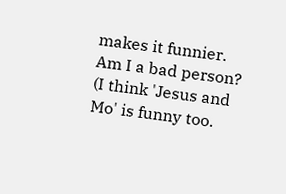makes it funnier.  Am I a bad person?  (I think 'Jesus and Mo' is funny too.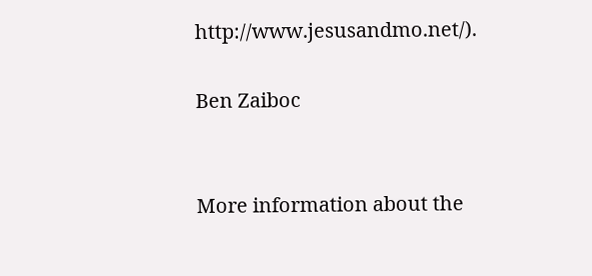http://www.jesusandmo.net/).

Ben Zaiboc


More information about the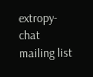extropy-chat mailing list